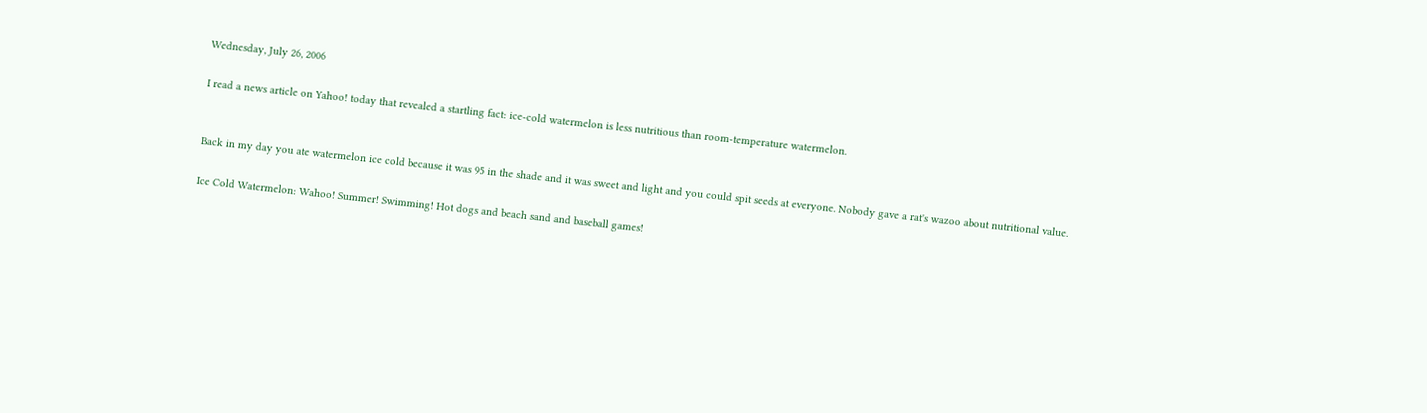Wednesday, July 26, 2006

I read a news article on Yahoo! today that revealed a startling fact: ice-cold watermelon is less nutritious than room-temperature watermelon.


Back in my day you ate watermelon ice cold because it was 95 in the shade and it was sweet and light and you could spit seeds at everyone. Nobody gave a rat's wazoo about nutritional value.

Ice Cold Watermelon: Wahoo! Summer! Swimming! Hot dogs and beach sand and baseball games!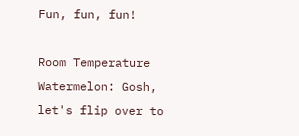Fun, fun, fun!

Room Temperature Watermelon: Gosh, let's flip over to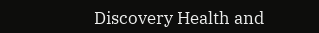Discovery Health and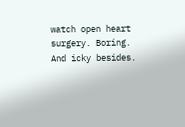watch open heart surgery. Boring. And icky besides.